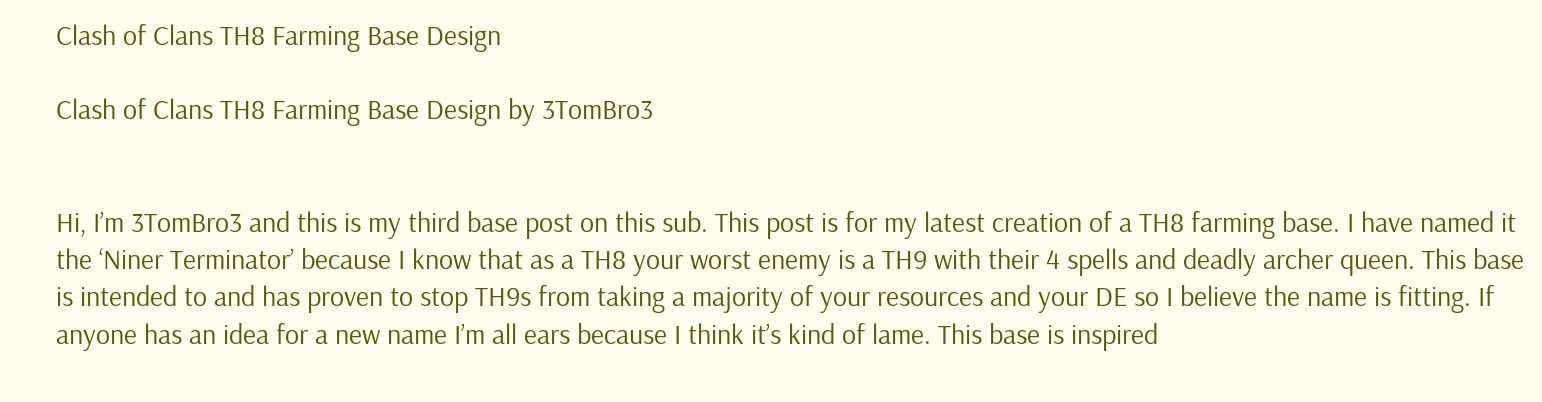Clash of Clans TH8 Farming Base Design

Clash of Clans TH8 Farming Base Design by 3TomBro3


Hi, I’m 3TomBro3 and this is my third base post on this sub. This post is for my latest creation of a TH8 farming base. I have named it the ‘Niner Terminator’ because I know that as a TH8 your worst enemy is a TH9 with their 4 spells and deadly archer queen. This base is intended to and has proven to stop TH9s from taking a majority of your resources and your DE so I believe the name is fitting. If anyone has an idea for a new name I’m all ears because I think it’s kind of lame. This base is inspired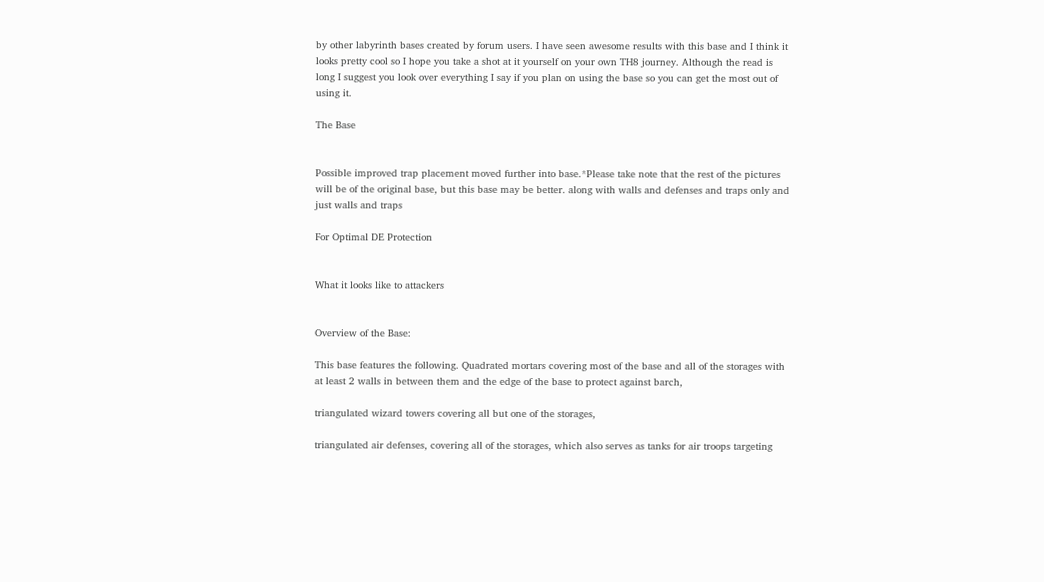by other labyrinth bases created by forum users. I have seen awesome results with this base and I think it looks pretty cool so I hope you take a shot at it yourself on your own TH8 journey. Although the read is long I suggest you look over everything I say if you plan on using the base so you can get the most out of using it.

The Base


Possible improved trap placement moved further into base.*Please take note that the rest of the pictures will be of the original base, but this base may be better. along with walls and defenses and traps only and just walls and traps

For Optimal DE Protection


What it looks like to attackers


Overview of the Base:

This base features the following. Quadrated mortars covering most of the base and all of the storages with at least 2 walls in between them and the edge of the base to protect against barch,

triangulated wizard towers covering all but one of the storages,

triangulated air defenses, covering all of the storages, which also serves as tanks for air troops targeting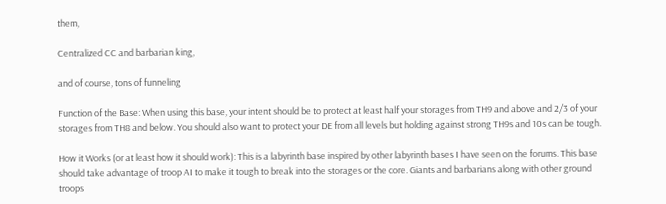them,

Centralized CC and barbarian king,

and of course, tons of funneling

Function of the Base: When using this base, your intent should be to protect at least half your storages from TH9 and above and 2/3 of your storages from TH8 and below. You should also want to protect your DE from all levels but holding against strong TH9s and 10s can be tough.

How it Works (or at least how it should work): This is a labyrinth base inspired by other labyrinth bases I have seen on the forums. This base should take advantage of troop AI to make it tough to break into the storages or the core. Giants and barbarians along with other ground troops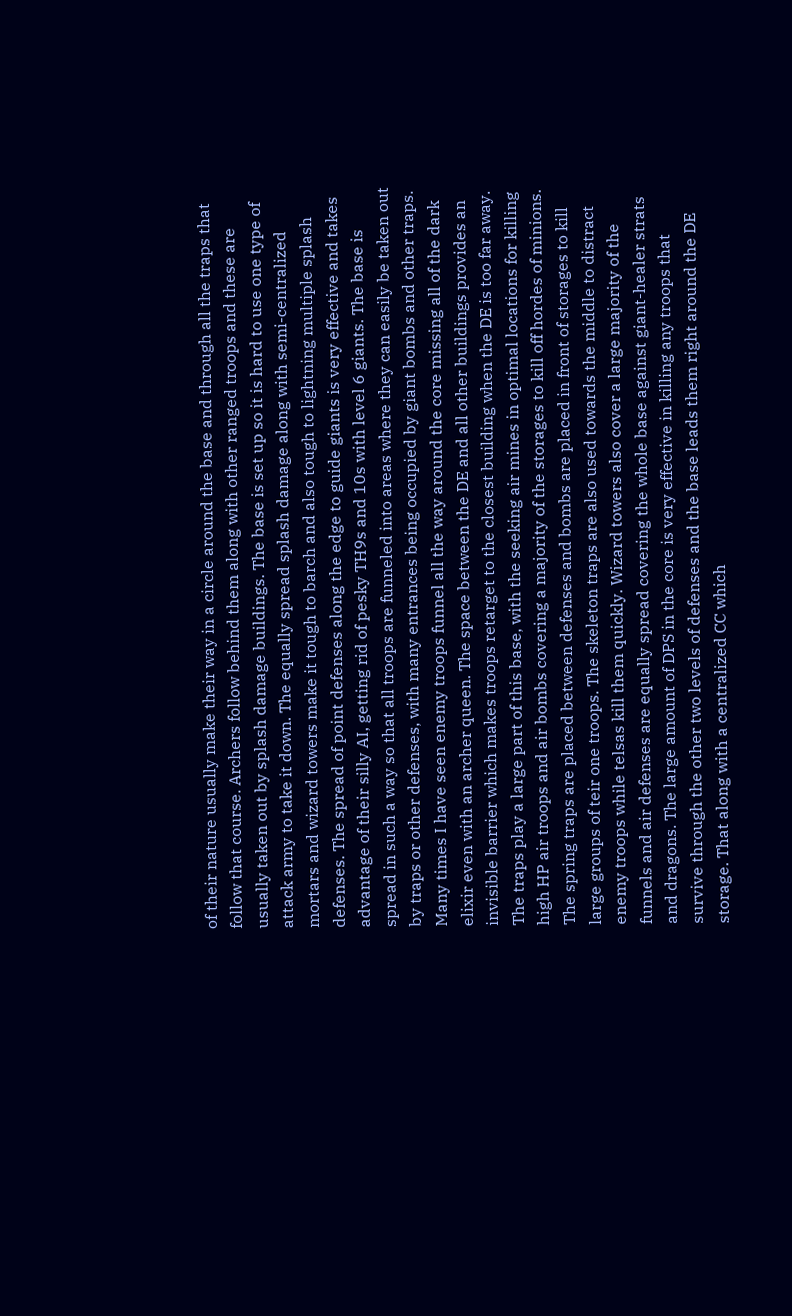of their nature usually make their way in a circle around the base and through all the traps that follow that course. Archers follow behind them along with other ranged troops and these are usually taken out by splash damage buildings. The base is set up so it is hard to use one type of attack army to take it down. The equally spread splash damage along with semi-centralized mortars and wizard towers make it tough to barch and also tough to lightning multiple splash defenses. The spread of point defenses along the edge to guide giants is very effective and takes advantage of their silly AI, getting rid of pesky TH9s and 10s with level 6 giants. The base is spread in such a way so that all troops are funneled into areas where they can easily be taken out by traps or other defenses, with many entrances being occupied by giant bombs and other traps. Many times I have seen enemy troops funnel all the way around the core missing all of the dark elixir even with an archer queen. The space between the DE and all other buildings provides an invisible barrier which makes troops retarget to the closest building when the DE is too far away. The traps play a large part of this base, with the seeking air mines in optimal locations for killing high HP air troops and air bombs covering a majority of the storages to kill off hordes of minions. The spring traps are placed between defenses and bombs are placed in front of storages to kill large groups of teir one troops. The skeleton traps are also used towards the middle to distract enemy troops while telsas kill them quickly. Wizard towers also cover a large majority of the funnels and air defenses are equally spread covering the whole base against giant-healer strats and dragons. The large amount of DPS in the core is very effective in killing any troops that survive through the other two levels of defenses and the base leads them right around the DE storage. That along with a centralized CC which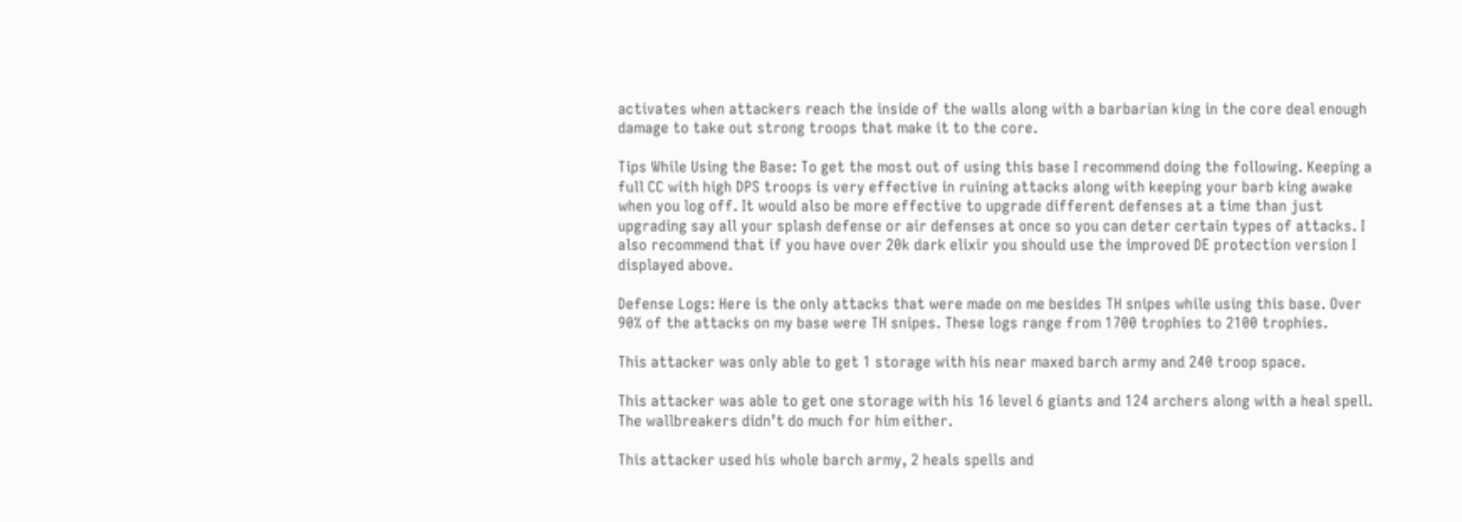activates when attackers reach the inside of the walls along with a barbarian king in the core deal enough damage to take out strong troops that make it to the core.

Tips While Using the Base: To get the most out of using this base I recommend doing the following. Keeping a full CC with high DPS troops is very effective in ruining attacks along with keeping your barb king awake when you log off. It would also be more effective to upgrade different defenses at a time than just upgrading say all your splash defense or air defenses at once so you can deter certain types of attacks. I also recommend that if you have over 20k dark elixir you should use the improved DE protection version I displayed above.

Defense Logs: Here is the only attacks that were made on me besides TH snipes while using this base. Over 90% of the attacks on my base were TH snipes. These logs range from 1700 trophies to 2100 trophies.

This attacker was only able to get 1 storage with his near maxed barch army and 240 troop space.

This attacker was able to get one storage with his 16 level 6 giants and 124 archers along with a heal spell. The wallbreakers didn’t do much for him either.

This attacker used his whole barch army, 2 heals spells and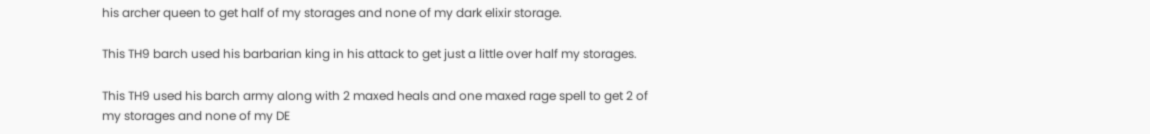his archer queen to get half of my storages and none of my dark elixir storage.

This TH9 barch used his barbarian king in his attack to get just a little over half my storages.

This TH9 used his barch army along with 2 maxed heals and one maxed rage spell to get 2 of my storages and none of my DE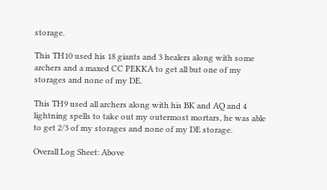storage.

This TH10 used his 18 giants and 3 healers along with some archers and a maxed CC PEKKA to get all but one of my storages and none of my DE.

This TH9 used all archers along with his BK and AQ and 4 lightning spells to take out my outermost mortars, he was able to get 2/3 of my storages and none of my DE storage.

Overall Log Sheet: Above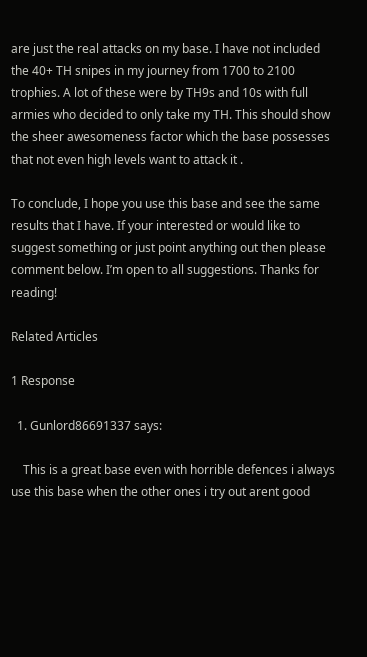are just the real attacks on my base. I have not included the 40+ TH snipes in my journey from 1700 to 2100 trophies. A lot of these were by TH9s and 10s with full armies who decided to only take my TH. This should show the sheer awesomeness factor which the base possesses that not even high levels want to attack it .

To conclude, I hope you use this base and see the same results that I have. If your interested or would like to suggest something or just point anything out then please comment below. I’m open to all suggestions. Thanks for reading!

Related Articles

1 Response

  1. Gunlord86691337 says:

    This is a great base even with horrible defences i always use this base when the other ones i try out arent good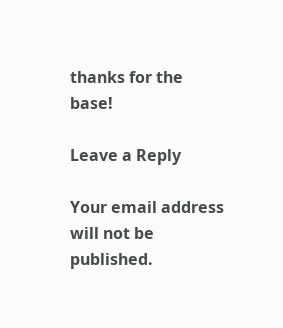thanks for the base!

Leave a Reply

Your email address will not be published.